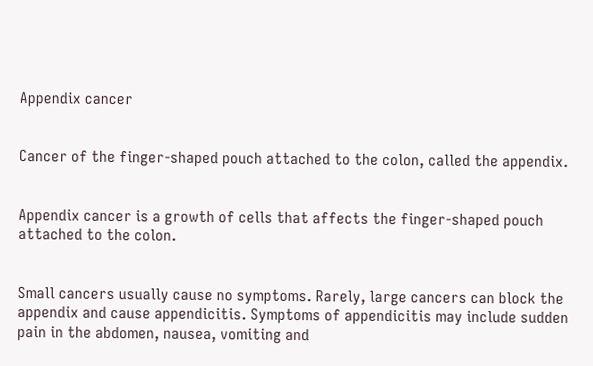Appendix cancer


Cancer of the finger-shaped pouch attached to the colon, called the appendix.


Appendix cancer is a growth of cells that affects the finger-shaped pouch attached to the colon.


Small cancers usually cause no symptoms. Rarely, large cancers can block the appendix and cause appendicitis. Symptoms of appendicitis may include sudden pain in the abdomen, nausea, vomiting and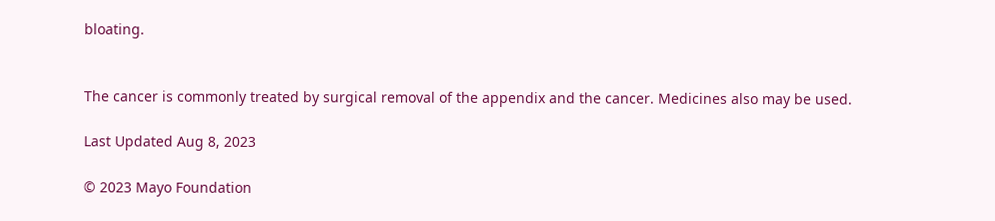bloating.


The cancer is commonly treated by surgical removal of the appendix and the cancer. Medicines also may be used.

Last Updated Aug 8, 2023

© 2023 Mayo Foundation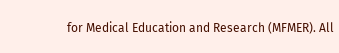for Medical Education and Research (MFMER). All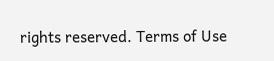rights reserved. Terms of Use